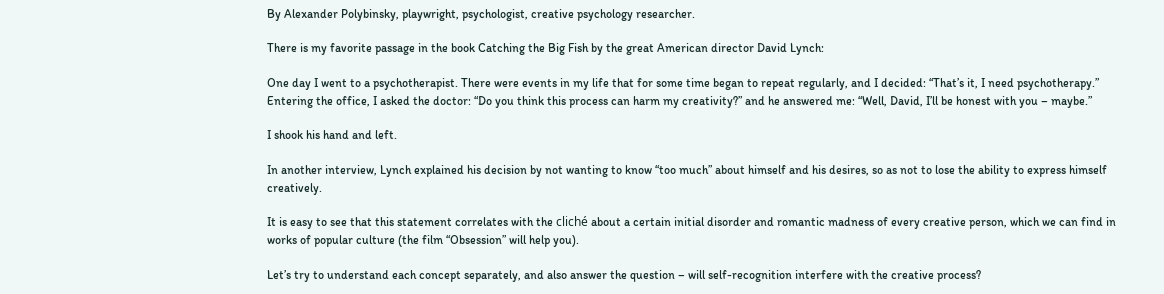By Alexander Polybinsky, playwright, psychologist, creative psychology researcher.

There is my favorite passage in the book Catching the Big Fish by the great American director David Lynch:

One day I went to a psychotherapist. There were events in my life that for some time began to repeat regularly, and I decided: “That’s it, I need psychotherapy.” Entering the office, I asked the doctor: “Do you think this process can harm my creativity?” and he answered me: “Well, David, I’ll be honest with you – maybe.”

I shook his hand and left.

In another interview, Lynch explained his decision by not wanting to know “too much” about himself and his desires, so as not to lose the ability to express himself creatively.

It is easy to see that this statement correlates with the cliché about a certain initial disorder and romantic madness of every creative person, which we can find in works of popular culture (the film “Obsession” will help you).

Let’s try to understand each concept separately, and also answer the question – will self-recognition interfere with the creative process?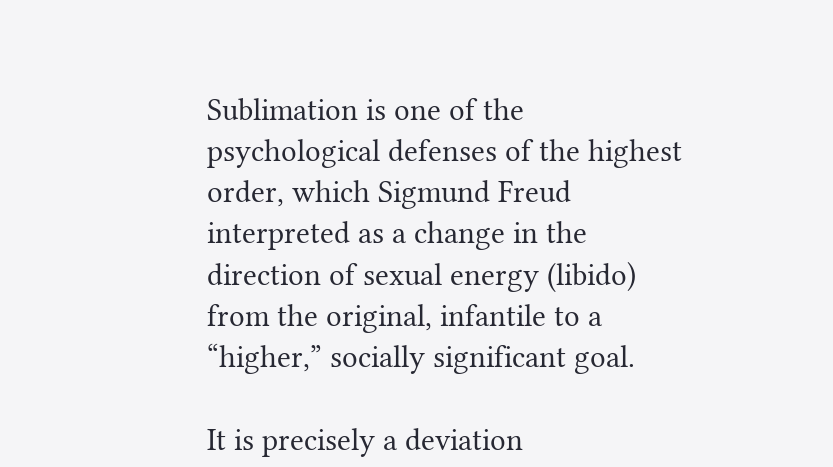Sublimation is one of the psychological defenses of the highest order, which Sigmund Freud interpreted as a change in the direction of sexual energy (libido) from the original, infantile to a “higher,” socially significant goal.

It is precisely a deviation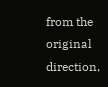from the original direction,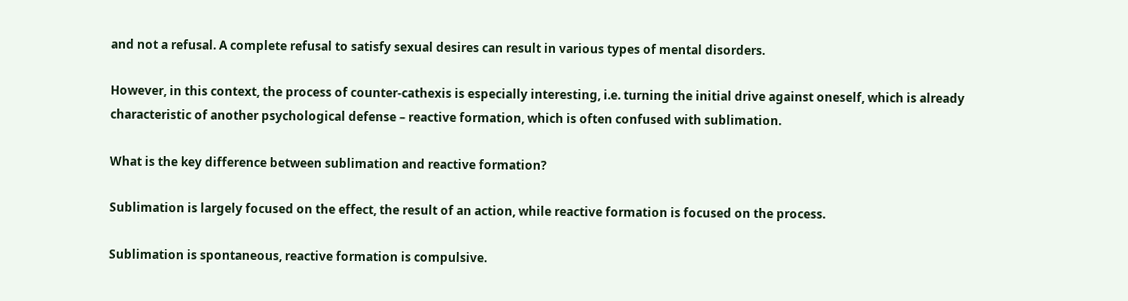and not a refusal. A complete refusal to satisfy sexual desires can result in various types of mental disorders.

However, in this context, the process of counter-cathexis is especially interesting, i.e. turning the initial drive against oneself, which is already characteristic of another psychological defense – reactive formation, which is often confused with sublimation.

What is the key difference between sublimation and reactive formation?

Sublimation is largely focused on the effect, the result of an action, while reactive formation is focused on the process.

Sublimation is spontaneous, reactive formation is compulsive.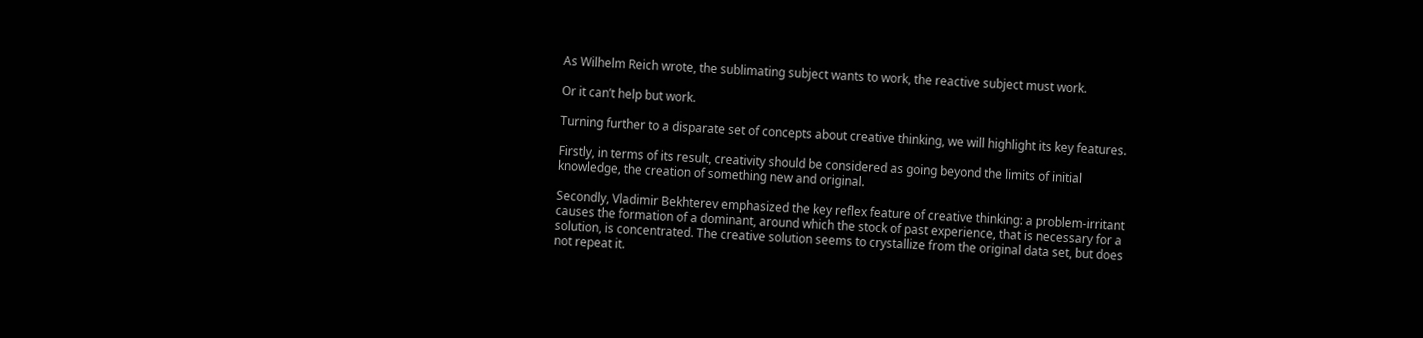As Wilhelm Reich wrote, the sublimating subject wants to work, the reactive subject must work.

Or it can’t help but work.

Turning further to a disparate set of concepts about creative thinking, we will highlight its key features.

Firstly, in terms of its result, creativity should be considered as going beyond the limits of initial knowledge, the creation of something new and original.

Secondly, Vladimir Bekhterev emphasized the key reflex feature of creative thinking: a problem-irritant causes the formation of a dominant, around which the stock of past experience, that is necessary for a solution, is concentrated. The creative solution seems to crystallize from the original data set, but does not repeat it.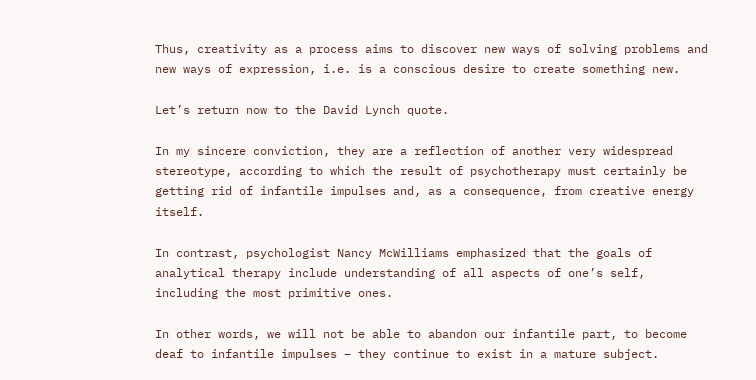Thus, creativity as a process aims to discover new ways of solving problems and new ways of expression, i.e. is a conscious desire to create something new.

Let’s return now to the David Lynch quote.

In my sincere conviction, they are a reflection of another very widespread stereotype, according to which the result of psychotherapy must certainly be getting rid of infantile impulses and, as a consequence, from creative energy itself.

In contrast, psychologist Nancy McWilliams emphasized that the goals of analytical therapy include understanding of all aspects of one’s self, including the most primitive ones.

In other words, we will not be able to abandon our infantile part, to become deaf to infantile impulses – they continue to exist in a mature subject.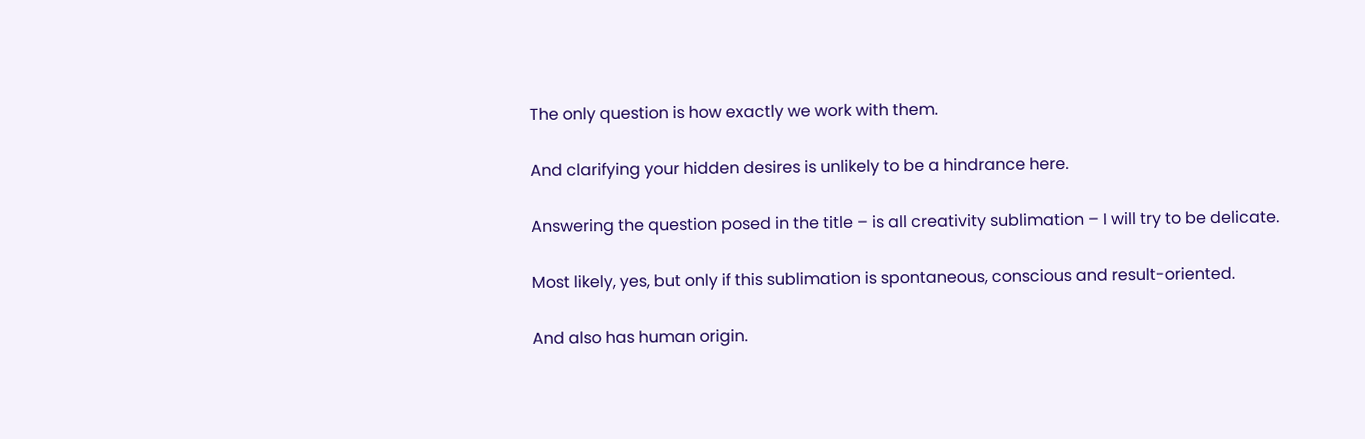The only question is how exactly we work with them.

And clarifying your hidden desires is unlikely to be a hindrance here.

Answering the question posed in the title – is all creativity sublimation – I will try to be delicate.

Most likely, yes, but only if this sublimation is spontaneous, conscious and result-oriented.

And also has human origin.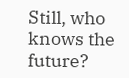Still, who knows the future?